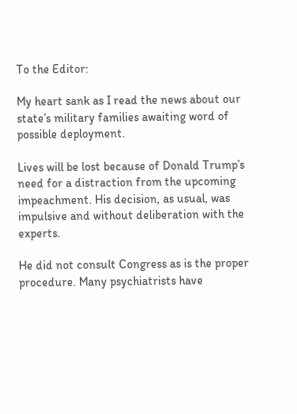To the Editor:

My heart sank as I read the news about our state’s military families awaiting word of possible deployment.

Lives will be lost because of Donald Trump’s need for a distraction from the upcoming impeachment. His decision, as usual, was impulsive and without deliberation with the experts.

He did not consult Congress as is the proper procedure. Many psychiatrists have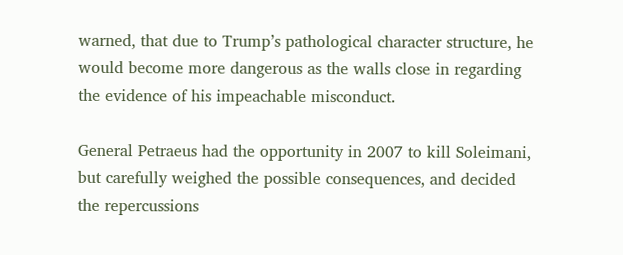warned, that due to Trump’s pathological character structure, he would become more dangerous as the walls close in regarding the evidence of his impeachable misconduct.

General Petraeus had the opportunity in 2007 to kill Soleimani, but carefully weighed the possible consequences, and decided the repercussions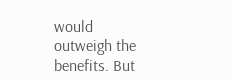would outweigh the benefits. But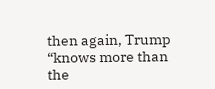then again, Trump “knows more than the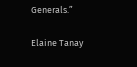Generals.”

Elaine Tanay